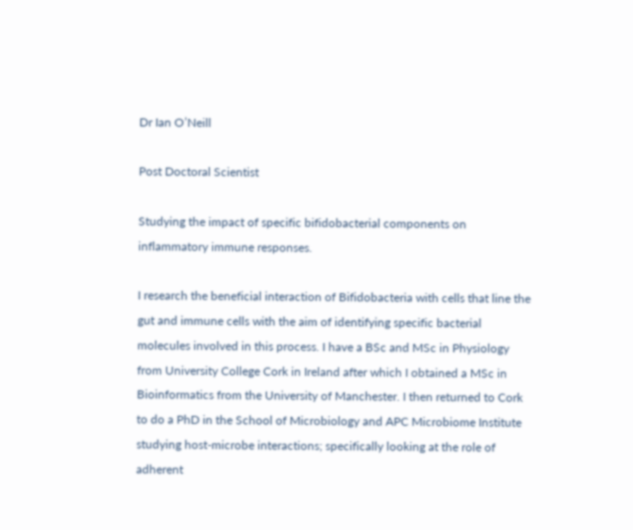Dr Ian O’Neill

Post Doctoral Scientist

Studying the impact of specific bifidobacterial components on inflammatory immune responses.

I research the beneficial interaction of Bifidobacteria with cells that line the gut and immune cells with the aim of identifying specific bacterial molecules involved in this process. I have a BSc and MSc in Physiology from University College Cork in Ireland after which I obtained a MSc in Bioinformatics from the University of Manchester. I then returned to Cork to do a PhD in the School of Microbiology and APC Microbiome Institute studying host-microbe interactions; specifically looking at the role of adherent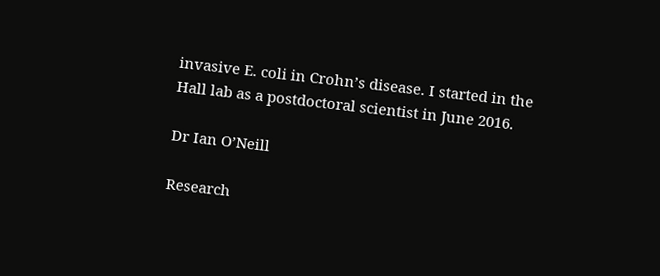invasive E. coli in Crohn’s disease. I started in the Hall lab as a postdoctoral scientist in June 2016.

Dr Ian O’Neill

Research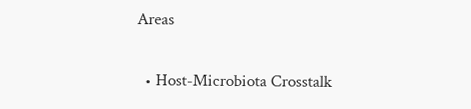Areas

  • Host-Microbiota Crosstalk